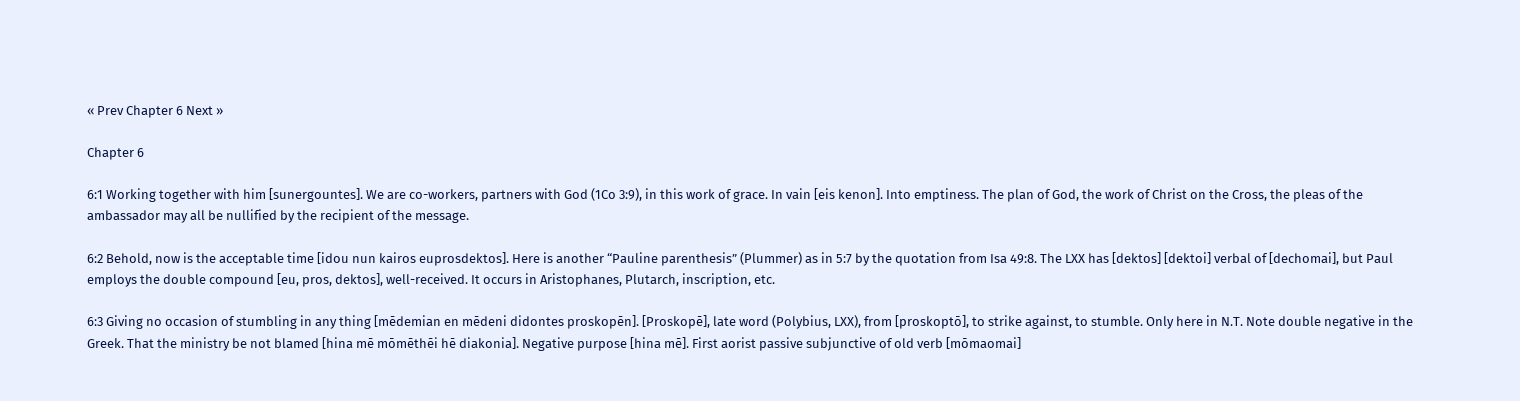« Prev Chapter 6 Next »

Chapter 6

6:1 Working together with him [sunergountes]. We are co-workers, partners with God (1Co 3:9), in this work of grace. In vain [eis kenon]. Into emptiness. The plan of God, the work of Christ on the Cross, the pleas of the ambassador may all be nullified by the recipient of the message.

6:2 Behold, now is the acceptable time [idou nun kairos euprosdektos]. Here is another “Pauline parenthesis” (Plummer) as in 5:7 by the quotation from Isa 49:8. The LXX has [dektos] [dektoi] verbal of [dechomai], but Paul employs the double compound [eu, pros, dektos], well-received. It occurs in Aristophanes, Plutarch, inscription, etc.

6:3 Giving no occasion of stumbling in any thing [mēdemian en mēdeni didontes proskopēn]. [Proskopē], late word (Polybius, LXX), from [proskoptō], to strike against, to stumble. Only here in N.T. Note double negative in the Greek. That the ministry be not blamed [hina mē mōmēthēi hē diakonia]. Negative purpose [hina mē]. First aorist passive subjunctive of old verb [mōmaomai]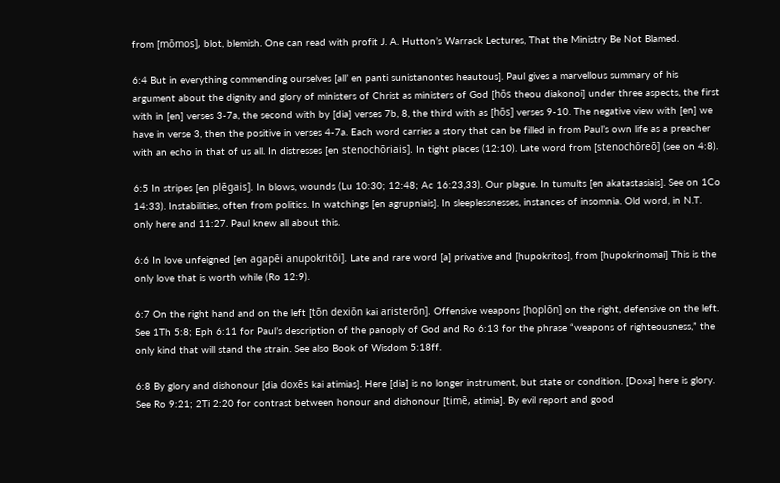from [mōmos], blot, blemish. One can read with profit J. A. Hutton’s Warrack Lectures, That the Ministry Be Not Blamed.

6:4 But in everything commending ourselves [all’ en panti sunistanontes heautous]. Paul gives a marvellous summary of his argument about the dignity and glory of ministers of Christ as ministers of God [hōs theou diakonoi] under three aspects, the first with in [en] verses 3-7a, the second with by [dia] verses 7b, 8, the third with as [hōs] verses 9-10. The negative view with [en] we have in verse 3, then the positive in verses 4-7a. Each word carries a story that can be filled in from Paul’s own life as a preacher with an echo in that of us all. In distresses [en stenochōriais]. In tight places (12:10). Late word from [stenochōreō] (see on 4:8).

6:5 In stripes [en plēgais]. In blows, wounds (Lu 10:30; 12:48; Ac 16:23,33). Our plague. In tumults [en akatastasiais]. See on 1Co 14:33). Instabilities, often from politics. In watchings [en agrupniais]. In sleeplessnesses, instances of insomnia. Old word, in N.T. only here and 11:27. Paul knew all about this.

6:6 In love unfeigned [en agapēi anupokritōi]. Late and rare word [a] privative and [hupokritos], from [hupokrinomai] This is the only love that is worth while (Ro 12:9).

6:7 On the right hand and on the left [tōn dexiōn kai aristerōn]. Offensive weapons [hoplōn] on the right, defensive on the left. See 1Th 5:8; Eph 6:11 for Paul’s description of the panoply of God and Ro 6:13 for the phrase “weapons of righteousness,” the only kind that will stand the strain. See also Book of Wisdom 5:18ff.

6:8 By glory and dishonour [dia doxēs kai atimias]. Here [dia] is no longer instrument, but state or condition. [Doxa] here is glory. See Ro 9:21; 2Ti 2:20 for contrast between honour and dishonour [timē, atimia]. By evil report and good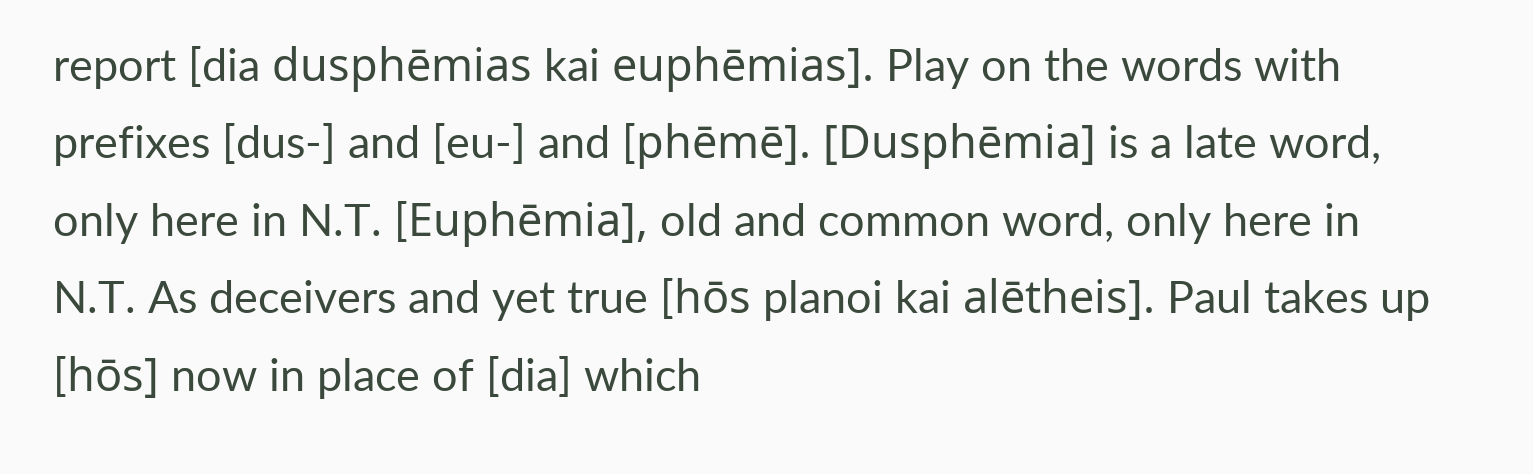report [dia dusphēmias kai euphēmias]. Play on the words with prefixes [dus-] and [eu-] and [phēmē]. [Dusphēmia] is a late word, only here in N.T. [Euphēmia], old and common word, only here in N.T. As deceivers and yet true [hōs planoi kai alētheis]. Paul takes up [hōs] now in place of [dia] which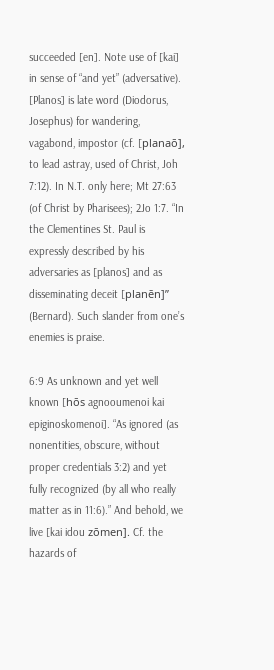succeeded [en]. Note use of [kai] in sense of “and yet” (adversative). [Planos] is late word (Diodorus, Josephus) for wandering, vagabond, impostor (cf. [planaō], to lead astray, used of Christ, Joh 7:12). In N.T. only here; Mt 27:63 (of Christ by Pharisees); 2Jo 1:7. “In the Clementines St. Paul is expressly described by his adversaries as [planos] and as disseminating deceit [planēn]” (Bernard). Such slander from one’s enemies is praise.

6:9 As unknown and yet well known [hōs agnooumenoi kai epiginoskomenoi]. “As ignored (as nonentities, obscure, without proper credentials 3:2) and yet fully recognized (by all who really matter as in 11:6).” And behold, we live [kai idou zōmen]. Cf. the hazards of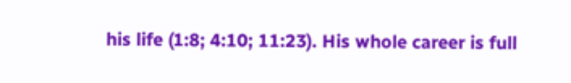his life (1:8; 4:10; 11:23). His whole career is full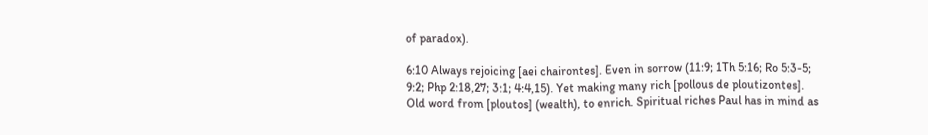of paradox).

6:10 Always rejoicing [aei chairontes]. Even in sorrow (11:9; 1Th 5:16; Ro 5:3-5; 9:2; Php 2:18,27; 3:1; 4:4,15). Yet making many rich [pollous de ploutizontes]. Old word from [ploutos] (wealth), to enrich. Spiritual riches Paul has in mind as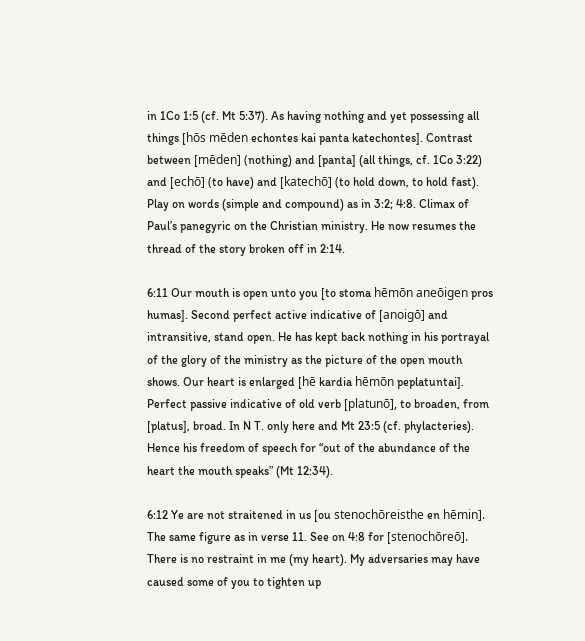in 1Co 1:5 (cf. Mt 5:37). As having nothing and yet possessing all things [hōs mēden echontes kai panta katechontes]. Contrast between [mēden] (nothing) and [panta] (all things, cf. 1Co 3:22) and [echō] (to have) and [katechō] (to hold down, to hold fast). Play on words (simple and compound) as in 3:2; 4:8. Climax of Paul’s panegyric on the Christian ministry. He now resumes the thread of the story broken off in 2:14.

6:11 Our mouth is open unto you [to stoma hēmōn aneōigen pros humas]. Second perfect active indicative of [anoigō] and intransitive, stand open. He has kept back nothing in his portrayal of the glory of the ministry as the picture of the open mouth shows. Our heart is enlarged [hē kardia hēmōn peplatuntai]. Perfect passive indicative of old verb [platunō], to broaden, from [platus], broad. In N T. only here and Mt 23:5 (cf. phylacteries). Hence his freedom of speech for “out of the abundance of the heart the mouth speaks” (Mt 12:34).

6:12 Ye are not straitened in us [ou stenochōreisthe en hēmin]. The same figure as in verse 11. See on 4:8 for [stenochōreō]. There is no restraint in me (my heart). My adversaries may have caused some of you to tighten up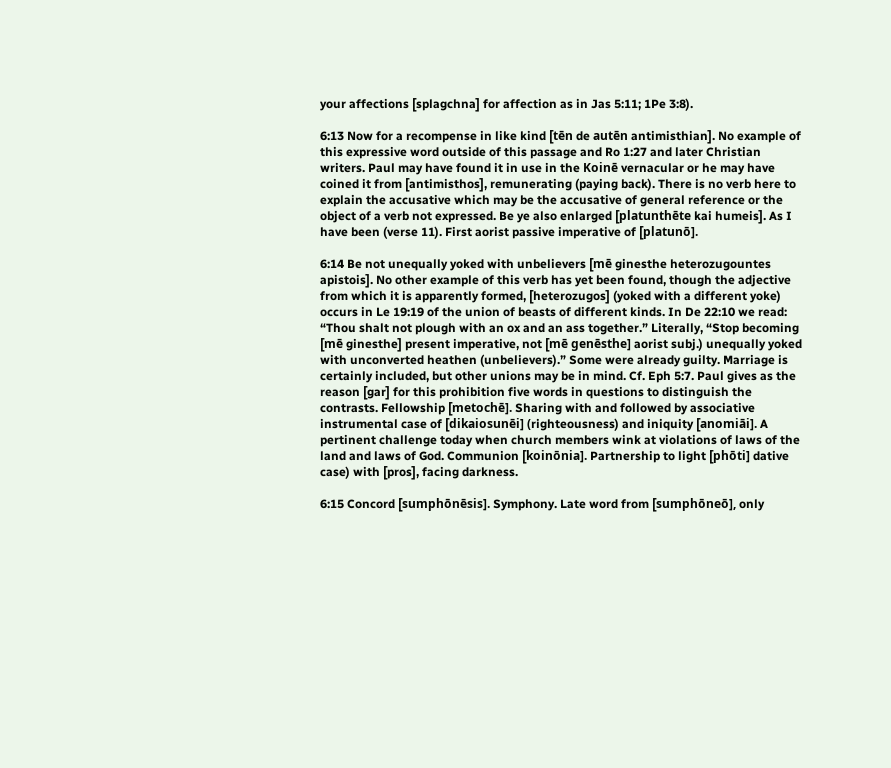your affections [splagchna] for affection as in Jas 5:11; 1Pe 3:8).

6:13 Now for a recompense in like kind [tēn de autēn antimisthian]. No example of this expressive word outside of this passage and Ro 1:27 and later Christian writers. Paul may have found it in use in the Koinē vernacular or he may have coined it from [antimisthos], remunerating (paying back). There is no verb here to explain the accusative which may be the accusative of general reference or the object of a verb not expressed. Be ye also enlarged [platunthēte kai humeis]. As I have been (verse 11). First aorist passive imperative of [platunō].

6:14 Be not unequally yoked with unbelievers [mē ginesthe heterozugountes apistois]. No other example of this verb has yet been found, though the adjective from which it is apparently formed, [heterozugos] (yoked with a different yoke) occurs in Le 19:19 of the union of beasts of different kinds. In De 22:10 we read: “Thou shalt not plough with an ox and an ass together.” Literally, “Stop becoming [mē ginesthe] present imperative, not [mē genēsthe] aorist subj.) unequally yoked with unconverted heathen (unbelievers).” Some were already guilty. Marriage is certainly included, but other unions may be in mind. Cf. Eph 5:7. Paul gives as the reason [gar] for this prohibition five words in questions to distinguish the contrasts. Fellowship [metochē]. Sharing with and followed by associative instrumental case of [dikaiosunēi] (righteousness) and iniquity [anomiāi]. A pertinent challenge today when church members wink at violations of laws of the land and laws of God. Communion [koinōnia]. Partnership to light [phōti] dative case) with [pros], facing darkness.

6:15 Concord [sumphōnēsis]. Symphony. Late word from [sumphōneō], only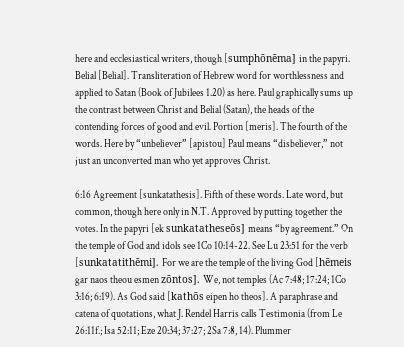here and ecclesiastical writers, though [sumphōnēma] in the papyri. Belial [Belial]. Transliteration of Hebrew word for worthlessness and applied to Satan (Book of Jubilees 1.20) as here. Paul graphically sums up the contrast between Christ and Belial (Satan), the heads of the contending forces of good and evil. Portion [meris]. The fourth of the words. Here by “unbeliever” [apistou] Paul means “disbeliever,” not just an unconverted man who yet approves Christ.

6:16 Agreement [sunkatathesis]. Fifth of these words. Late word, but common, though here only in N.T. Approved by putting together the votes. In the papyri [ek sunkatatheseōs] means “by agreement.” On the temple of God and idols see 1Co 10:14-22. See Lu 23:51 for the verb [sunkatatithēmi]. For we are the temple of the living God [hēmeis gar naos theou esmen zōntos]. We, not temples (Ac 7:48; 17:24; 1Co 3:16; 6:19). As God said [kathōs eipen ho theos]. A paraphrase and catena of quotations, what J. Rendel Harris calls Testimonia (from Le 26:11f.; Isa 52:11; Eze 20:34; 37:27; 2Sa 7:8, 14). Plummer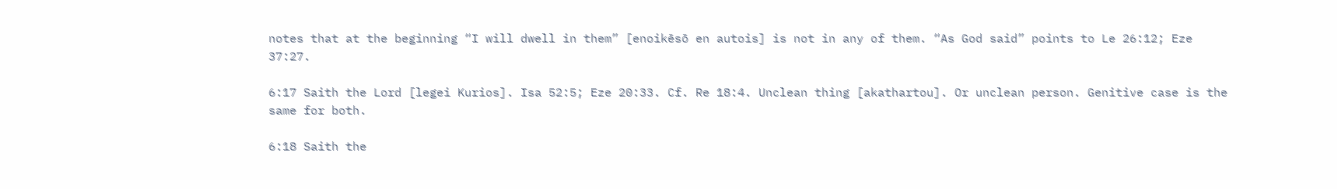notes that at the beginning “I will dwell in them” [enoikēsō en autois] is not in any of them. “As God said” points to Le 26:12; Eze 37:27.

6:17 Saith the Lord [legei Kurios]. Isa 52:5; Eze 20:33. Cf. Re 18:4. Unclean thing [akathartou]. Or unclean person. Genitive case is the same for both.

6:18 Saith the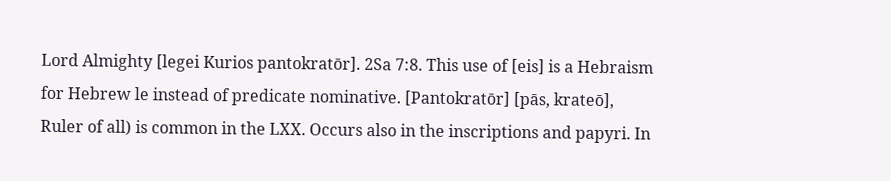Lord Almighty [legei Kurios pantokratōr]. 2Sa 7:8. This use of [eis] is a Hebraism for Hebrew le instead of predicate nominative. [Pantokratōr] [pās, krateō], Ruler of all) is common in the LXX. Occurs also in the inscriptions and papyri. In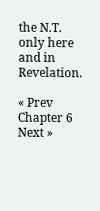the N.T. only here and in Revelation.

« Prev Chapter 6 Next »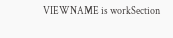VIEWNAME is workSection